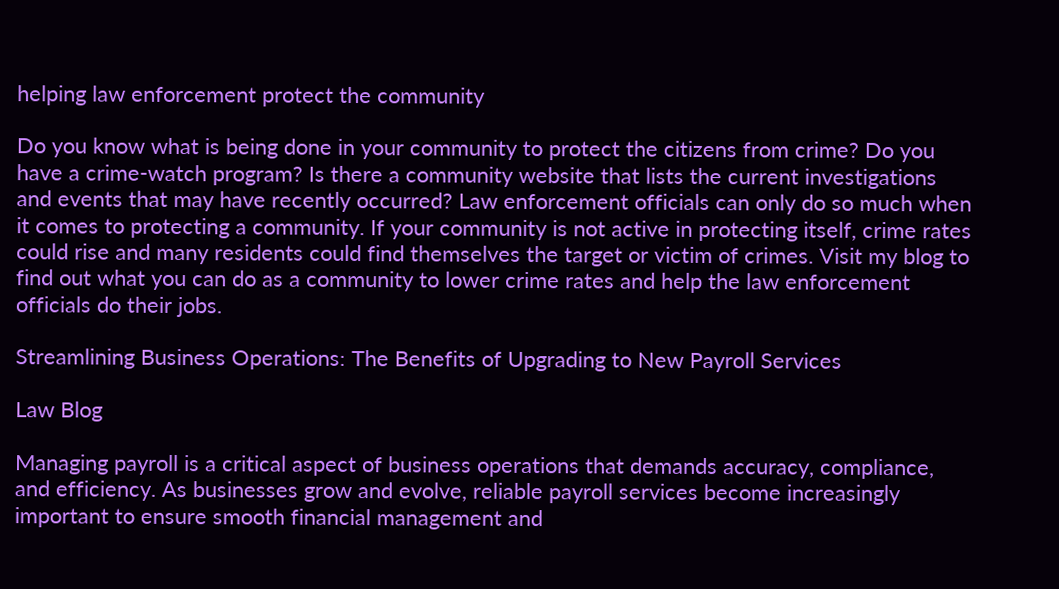helping law enforcement protect the community

Do you know what is being done in your community to protect the citizens from crime? Do you have a crime-watch program? Is there a community website that lists the current investigations and events that may have recently occurred? Law enforcement officials can only do so much when it comes to protecting a community. If your community is not active in protecting itself, crime rates could rise and many residents could find themselves the target or victim of crimes. Visit my blog to find out what you can do as a community to lower crime rates and help the law enforcement officials do their jobs.

Streamlining Business Operations: The Benefits of Upgrading to New Payroll Services

Law Blog

Managing payroll is a critical aspect of business operations that demands accuracy, compliance, and efficiency. As businesses grow and evolve, reliable payroll services become increasingly important to ensure smooth financial management and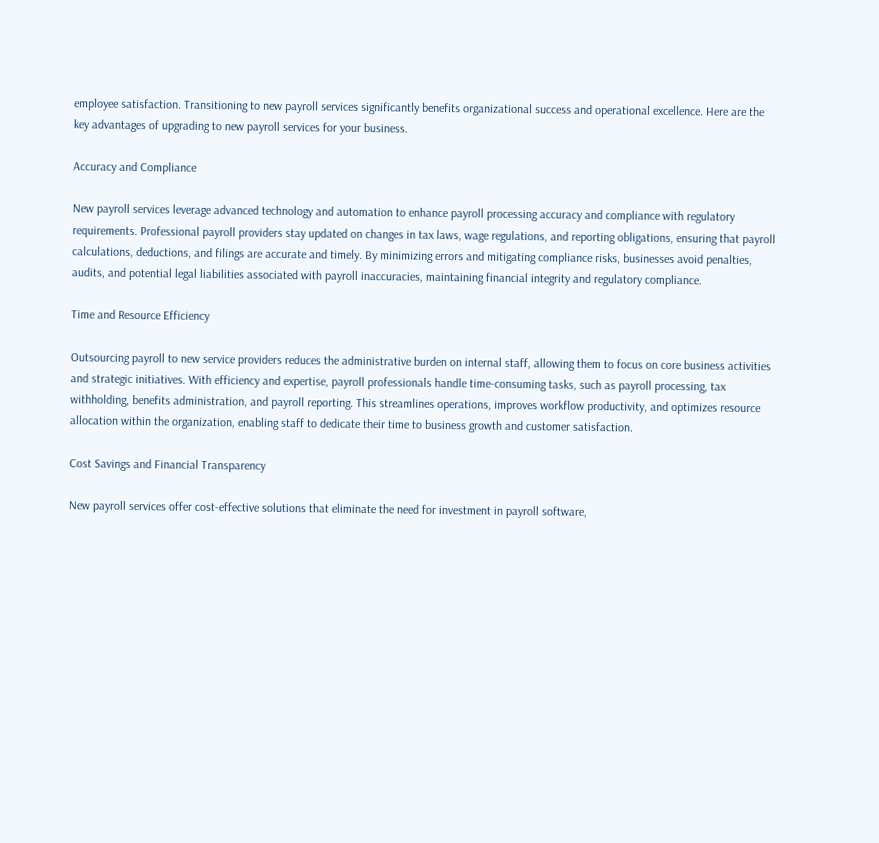employee satisfaction. Transitioning to new payroll services significantly benefits organizational success and operational excellence. Here are the key advantages of upgrading to new payroll services for your business.

Accuracy and Compliance

New payroll services leverage advanced technology and automation to enhance payroll processing accuracy and compliance with regulatory requirements. Professional payroll providers stay updated on changes in tax laws, wage regulations, and reporting obligations, ensuring that payroll calculations, deductions, and filings are accurate and timely. By minimizing errors and mitigating compliance risks, businesses avoid penalties, audits, and potential legal liabilities associated with payroll inaccuracies, maintaining financial integrity and regulatory compliance.

Time and Resource Efficiency

Outsourcing payroll to new service providers reduces the administrative burden on internal staff, allowing them to focus on core business activities and strategic initiatives. With efficiency and expertise, payroll professionals handle time-consuming tasks, such as payroll processing, tax withholding, benefits administration, and payroll reporting. This streamlines operations, improves workflow productivity, and optimizes resource allocation within the organization, enabling staff to dedicate their time to business growth and customer satisfaction.

Cost Savings and Financial Transparency

New payroll services offer cost-effective solutions that eliminate the need for investment in payroll software,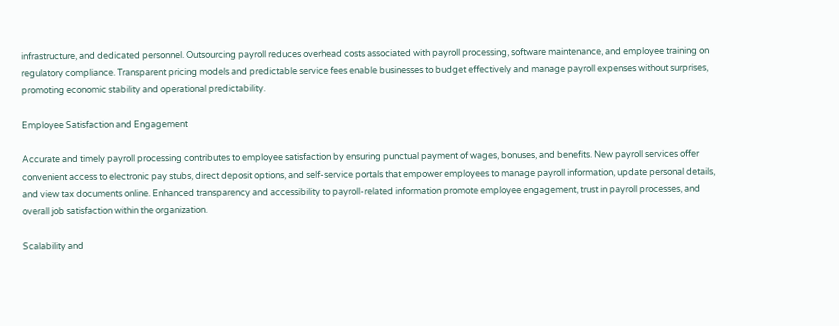infrastructure, and dedicated personnel. Outsourcing payroll reduces overhead costs associated with payroll processing, software maintenance, and employee training on regulatory compliance. Transparent pricing models and predictable service fees enable businesses to budget effectively and manage payroll expenses without surprises, promoting economic stability and operational predictability.

Employee Satisfaction and Engagement

Accurate and timely payroll processing contributes to employee satisfaction by ensuring punctual payment of wages, bonuses, and benefits. New payroll services offer convenient access to electronic pay stubs, direct deposit options, and self-service portals that empower employees to manage payroll information, update personal details, and view tax documents online. Enhanced transparency and accessibility to payroll-related information promote employee engagement, trust in payroll processes, and overall job satisfaction within the organization.

Scalability and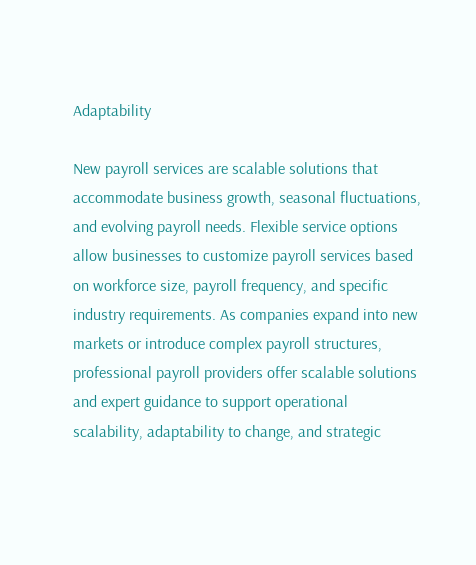Adaptability

New payroll services are scalable solutions that accommodate business growth, seasonal fluctuations, and evolving payroll needs. Flexible service options allow businesses to customize payroll services based on workforce size, payroll frequency, and specific industry requirements. As companies expand into new markets or introduce complex payroll structures, professional payroll providers offer scalable solutions and expert guidance to support operational scalability, adaptability to change, and strategic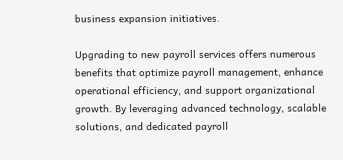business expansion initiatives.

Upgrading to new payroll services offers numerous benefits that optimize payroll management, enhance operational efficiency, and support organizational growth. By leveraging advanced technology, scalable solutions, and dedicated payroll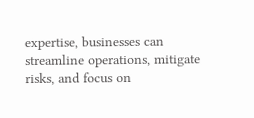expertise, businesses can streamline operations, mitigate risks, and focus on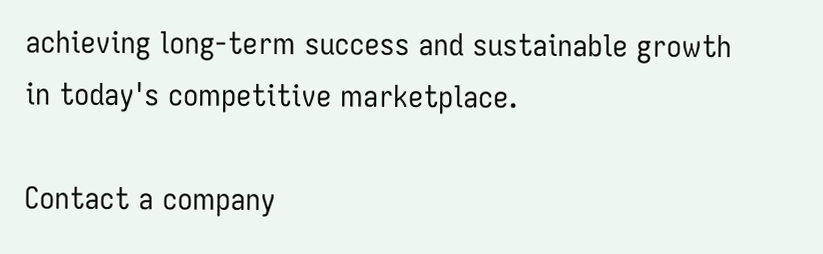achieving long-term success and sustainable growth in today's competitive marketplace.

Contact a company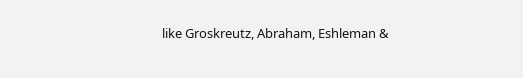like Groskreutz, Abraham, Eshleman &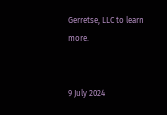Gerretse, LLC to learn more.


9 July 2024